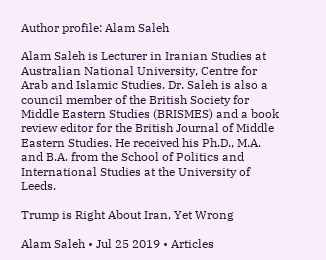Author profile: Alam Saleh

Alam Saleh is Lecturer in Iranian Studies at Australian National University, Centre for Arab and Islamic Studies. Dr. Saleh is also a council member of the British Society for Middle Eastern Studies (BRISMES) and a book review editor for the British Journal of Middle Eastern Studies. He received his Ph.D., M.A. and B.A. from the School of Politics and International Studies at the University of Leeds.

Trump is Right About Iran, Yet Wrong

Alam Saleh • Jul 25 2019 • Articles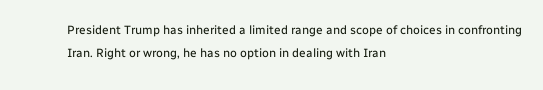President Trump has inherited a limited range and scope of choices in confronting Iran. Right or wrong, he has no option in dealing with Iran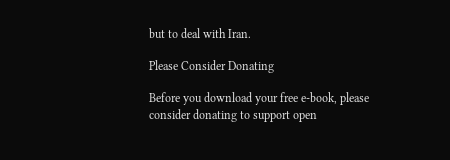but to deal with Iran.

Please Consider Donating

Before you download your free e-book, please consider donating to support open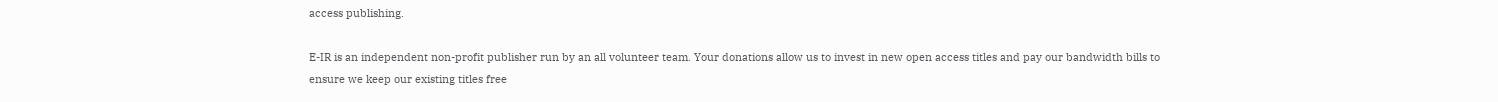access publishing.

E-IR is an independent non-profit publisher run by an all volunteer team. Your donations allow us to invest in new open access titles and pay our bandwidth bills to ensure we keep our existing titles free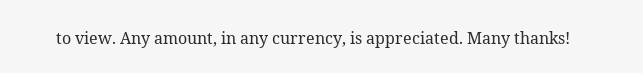to view. Any amount, in any currency, is appreciated. Many thanks!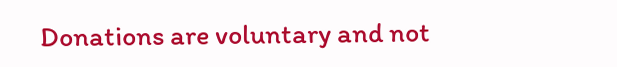Donations are voluntary and not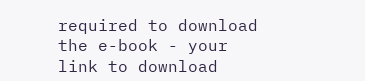required to download the e-book - your link to download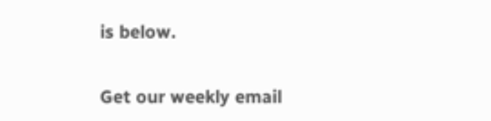is below.


Get our weekly email